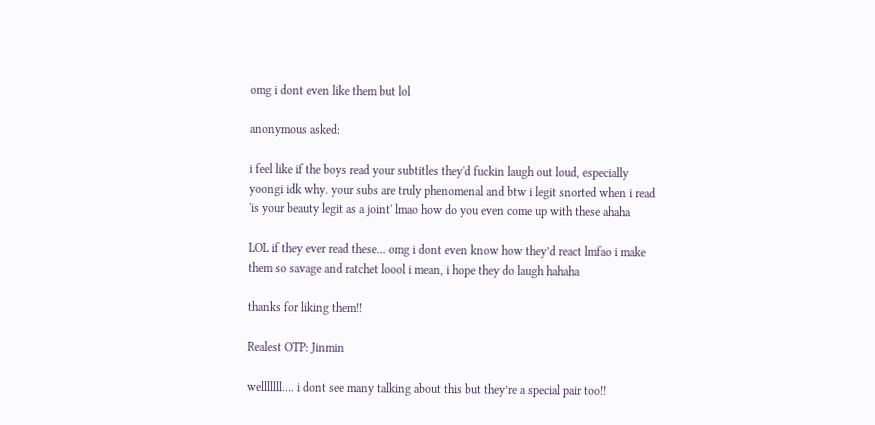omg i dont even like them but lol

anonymous asked:

i feel like if the boys read your subtitles they'd fuckin laugh out loud, especially yoongi idk why. your subs are truly phenomenal and btw i legit snorted when i read 'is your beauty legit as a joint' lmao how do you even come up with these ahaha

LOL if they ever read these… omg i dont even know how they’d react lmfao i make them so savage and ratchet loool i mean, i hope they do laugh hahaha

thanks for liking them!!

Realest OTP: Jinmin

welllllll…. i dont see many talking about this but they’re a special pair too!!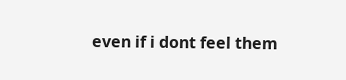even if i dont feel them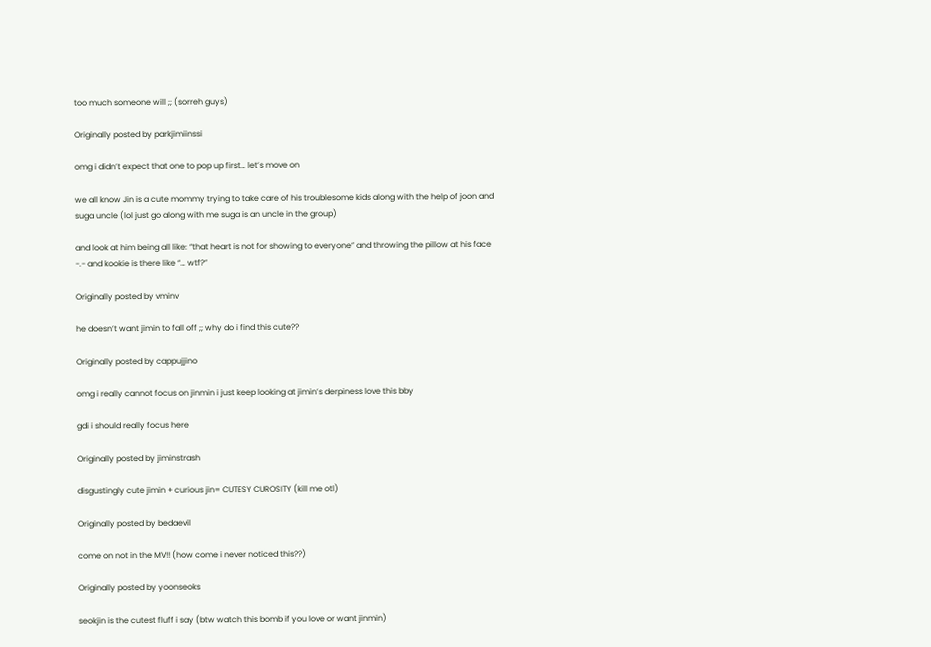too much someone will ;; (sorreh guys)

Originally posted by parkjimiinssi

omg i didn’t expect that one to pop up first… let’s move on

we all know Jin is a cute mommy trying to take care of his troublesome kids along with the help of joon and suga uncle (lol just go along with me suga is an uncle in the group)

and look at him being all like: “that heart is not for showing to everyone” and throwing the pillow at his face -.- and kookie is there like “… wtf?”

Originally posted by vminv

he doesn’t want jimin to fall off ;; why do i find this cute??

Originally posted by cappujjino

omg i really cannot focus on jinmin i just keep looking at jimin’s derpiness love this bby

gdi i should really focus here

Originally posted by jiminstrash

disgustingly cute jimin + curious jin= CUTESY CUROSITY (kill me otl)

Originally posted by bedaevil

come on not in the MV!! (how come i never noticed this??)

Originally posted by yoonseoks

seokjin is the cutest fluff i say (btw watch this bomb if you love or want jinmin)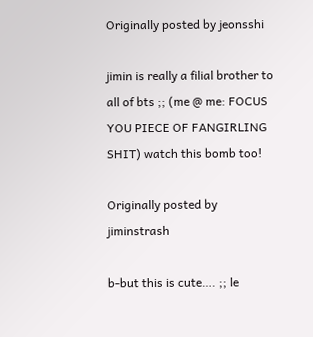Originally posted by jeonsshi

jimin is really a filial brother to all of bts ;; (me @ me: FOCUS YOU PIECE OF FANGIRLING SHIT) watch this bomb too!

Originally posted by jiminstrash

b-but this is cute…. ;; le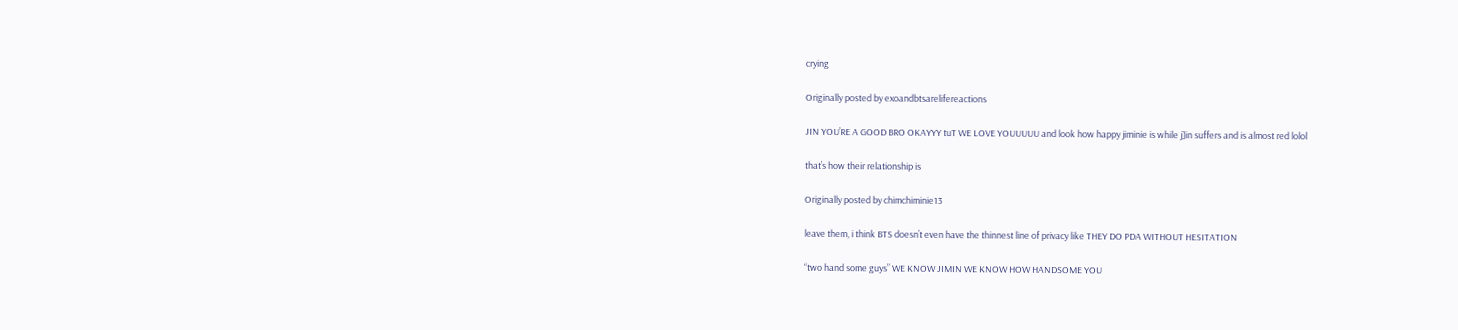crying

Originally posted by exoandbtsarelifereactions

JIN YOU’RE A GOOD BRO OKAYYY tuT WE LOVE YOUUUUU and look how happy jiminie is while j]in suffers and is almost red lolol

that’s how their relationship is

Originally posted by chimchiminie13

leave them, i think BTS doesn’t even have the thinnest line of privacy like THEY DO PDA WITHOUT HESITATION

“two hand some guys” WE KNOW JIMIN WE KNOW HOW HANDSOME YOU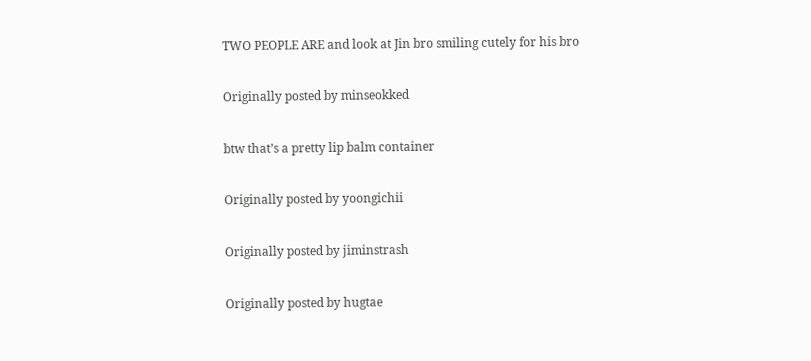TWO PEOPLE ARE and look at Jin bro smiling cutely for his bro

Originally posted by minseokked

btw that’s a pretty lip balm container

Originally posted by yoongichii

Originally posted by jiminstrash

Originally posted by hugtae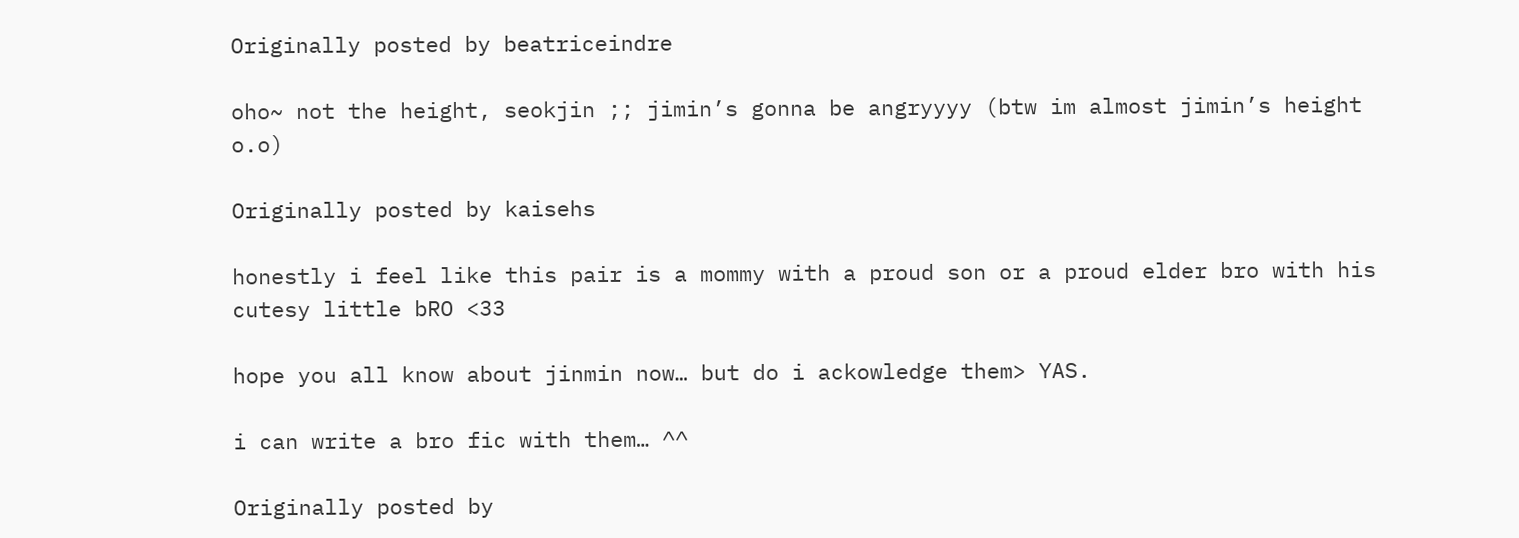Originally posted by beatriceindre

oho~ not the height, seokjin ;; jimin’s gonna be angryyyy (btw im almost jimin’s height o.o)

Originally posted by kaisehs

honestly i feel like this pair is a mommy with a proud son or a proud elder bro with his cutesy little bRO <33

hope you all know about jinmin now… but do i ackowledge them> YAS.

i can write a bro fic with them… ^^

Originally posted by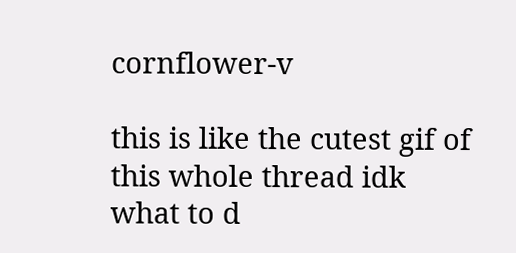cornflower-v

this is like the cutest gif of this whole thread idk what to d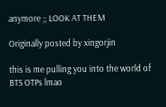anymore ;; LOOK AT THEM

Originally posted by xingorjin

this is me pulling you into the world of BTS OTPs lmao